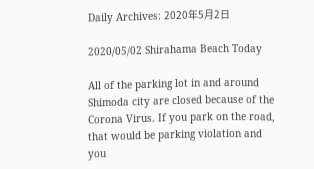Daily Archives: 2020年5月2日

2020/05/02 Shirahama Beach Today

All of the parking lot in and around Shimoda city are closed because of the Corona Virus. If you park on the road, that would be parking violation and you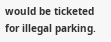would be ticketed for illegal parking.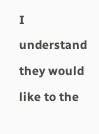I understand they would like to the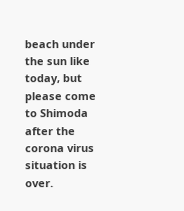beach under the sun like today, but please come to Shimoda after the corona virus situation is over.